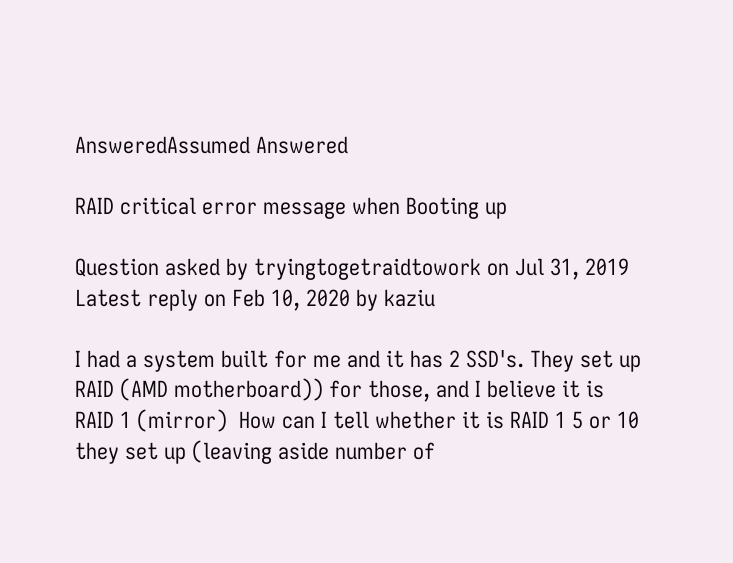AnsweredAssumed Answered

RAID critical error message when Booting up

Question asked by tryingtogetraidtowork on Jul 31, 2019
Latest reply on Feb 10, 2020 by kaziu

I had a system built for me and it has 2 SSD's. They set up RAID (AMD motherboard)) for those, and I believe it is RAID 1 (mirror)  How can I tell whether it is RAID 1 5 or 10 they set up (leaving aside number of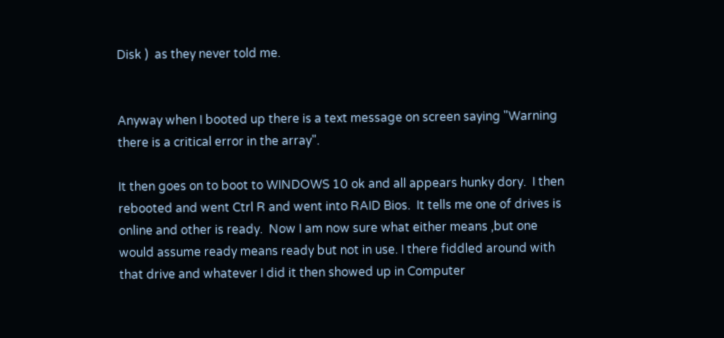Disk )  as they never told me.


Anyway when I booted up there is a text message on screen saying "Warning there is a critical error in the array".

It then goes on to boot to WINDOWS 10 ok and all appears hunky dory.  I then rebooted and went Ctrl R and went into RAID Bios.  It tells me one of drives is online and other is ready.  Now I am now sure what either means ,but one would assume ready means ready but not in use. I there fiddled around with that drive and whatever I did it then showed up in Computer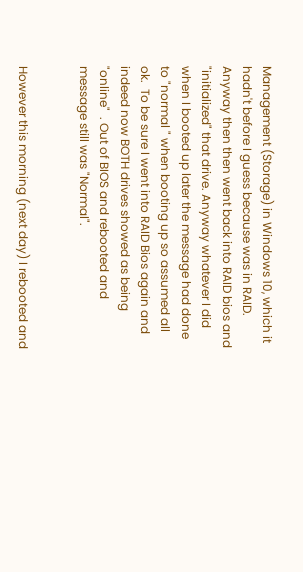Management (Storage) in Windows 10, which it hadn't before I guess because was in RAID.  Anyway then then went back into RAID bios and "initialized" that drive. Anyway whatever I did when I booted up later the message had done to "normal " when booting up so assumed all ok.  To be sure I went into RAID Bios again and indeed now BOTH drives showed as being "online"  . Out of BIOS and rebooted and message still was "Normal".


However this morning (next day) I rebooted and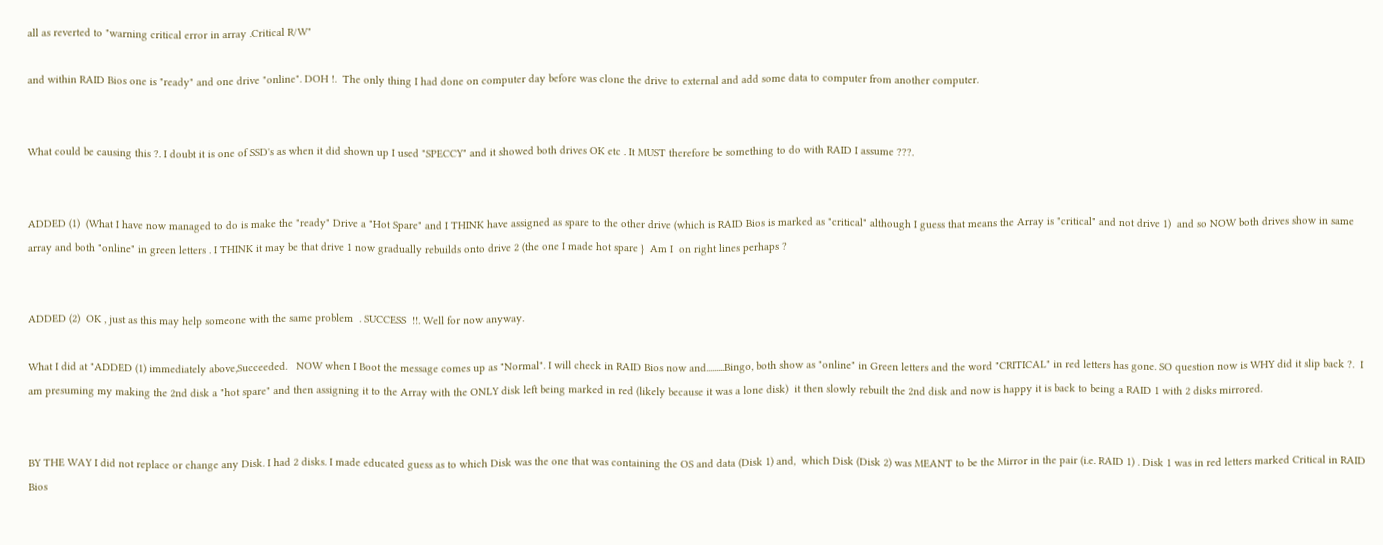all as reverted to "warning critical error in array .Critical R/W"

and within RAID Bios one is "ready" and one drive "online". DOH !.  The only thing I had done on computer day before was clone the drive to external and add some data to computer from another computer.


What could be causing this ?. I doubt it is one of SSD's as when it did shown up I used "SPECCY" and it showed both drives OK etc . It MUST therefore be something to do with RAID I assume ???.


ADDED (1)  (What I have now managed to do is make the "ready" Drive a "Hot Spare" and I THINK have assigned as spare to the other drive (which is RAID Bios is marked as "critical" although I guess that means the Array is "critical" and not drive 1)  and so NOW both drives show in same array and both "online" in green letters . I THINK it may be that drive 1 now gradually rebuilds onto drive 2 (the one I made hot spare }  Am I  on right lines perhaps ?


ADDED (2)  OK , just as this may help someone with the same problem  . SUCCESS  !!. Well for now anyway.

What I did at "ADDED (1) immediately above,Succeeded.   NOW when I Boot the message comes up as "Normal". I will check in RAID Bios now and.........Bingo, both show as "online" in Green letters and the word "CRITICAL" in red letters has gone. SO question now is WHY did it slip back ?.  I am presuming my making the 2nd disk a "hot spare" and then assigning it to the Array with the ONLY disk left being marked in red (likely because it was a lone disk)  it then slowly rebuilt the 2nd disk and now is happy it is back to being a RAID 1 with 2 disks mirrored.


BY THE WAY I did not replace or change any Disk. I had 2 disks. I made educated guess as to which Disk was the one that was containing the OS and data (Disk 1) and,  which Disk (Disk 2) was MEANT to be the Mirror in the pair (i.e. RAID 1) . Disk 1 was in red letters marked Critical in RAID Bios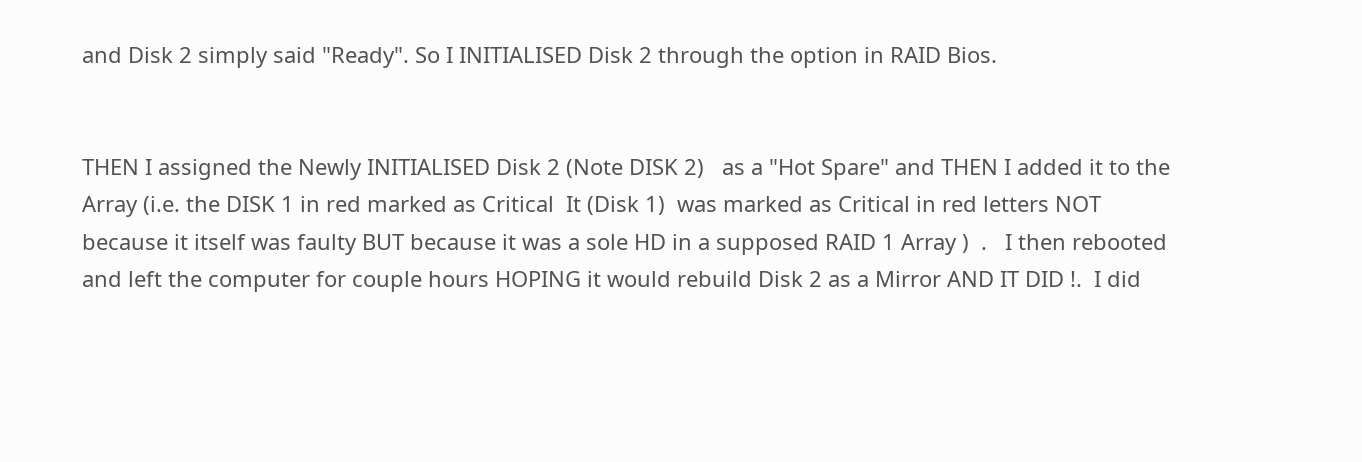and Disk 2 simply said "Ready". So I INITIALISED Disk 2 through the option in RAID Bios.


THEN I assigned the Newly INITIALISED Disk 2 (Note DISK 2)   as a "Hot Spare" and THEN I added it to the Array (i.e. the DISK 1 in red marked as Critical  It (Disk 1)  was marked as Critical in red letters NOT because it itself was faulty BUT because it was a sole HD in a supposed RAID 1 Array )  .   I then rebooted and left the computer for couple hours HOPING it would rebuild Disk 2 as a Mirror AND IT DID !.  I did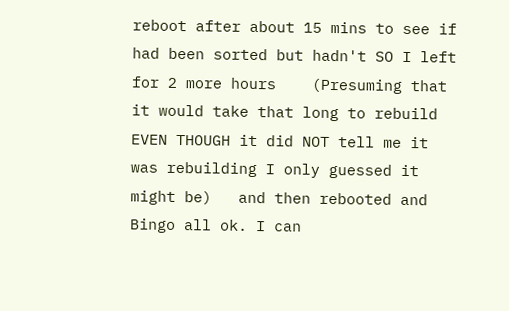reboot after about 15 mins to see if had been sorted but hadn't SO I left for 2 more hours    (Presuming that it would take that long to rebuild EVEN THOUGH it did NOT tell me it was rebuilding I only guessed it might be)   and then rebooted and Bingo all ok. I can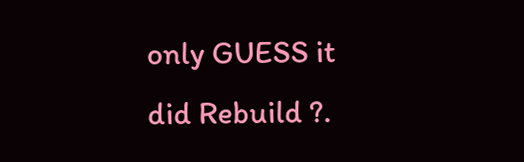only GUESS it did Rebuild ?.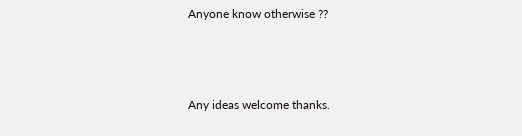Anyone know otherwise ??



Any ideas welcome thanks.